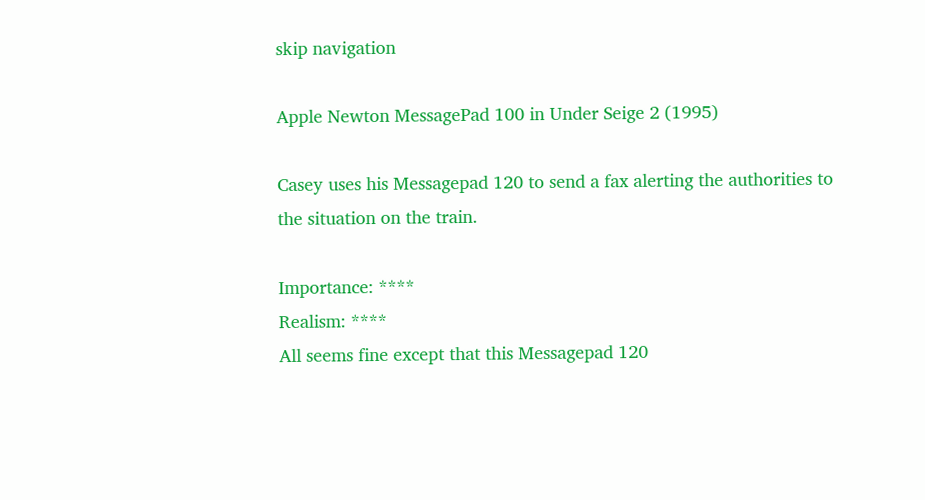skip navigation

Apple Newton MessagePad 100 in Under Seige 2 (1995)

Casey uses his Messagepad 120 to send a fax alerting the authorities to the situation on the train.

Importance: ****
Realism: ****
All seems fine except that this Messagepad 120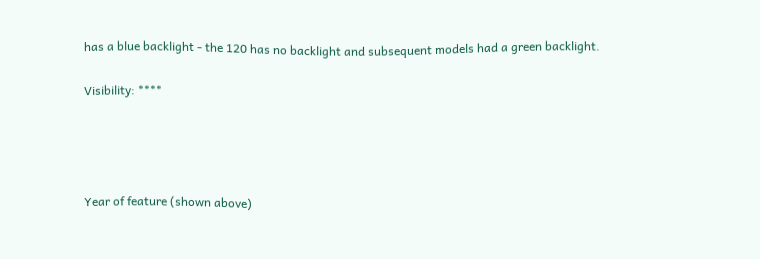has a blue backlight - the 120 has no backlight and subsequent models had a green backlight.

Visibility: ****




Year of feature (shown above)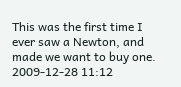This was the first time I ever saw a Newton, and made we want to buy one.
2009-12-28 11:12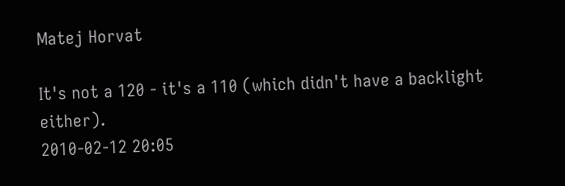Matej Horvat

It's not a 120 - it's a 110 (which didn't have a backlight either).
2010-02-12 20:05